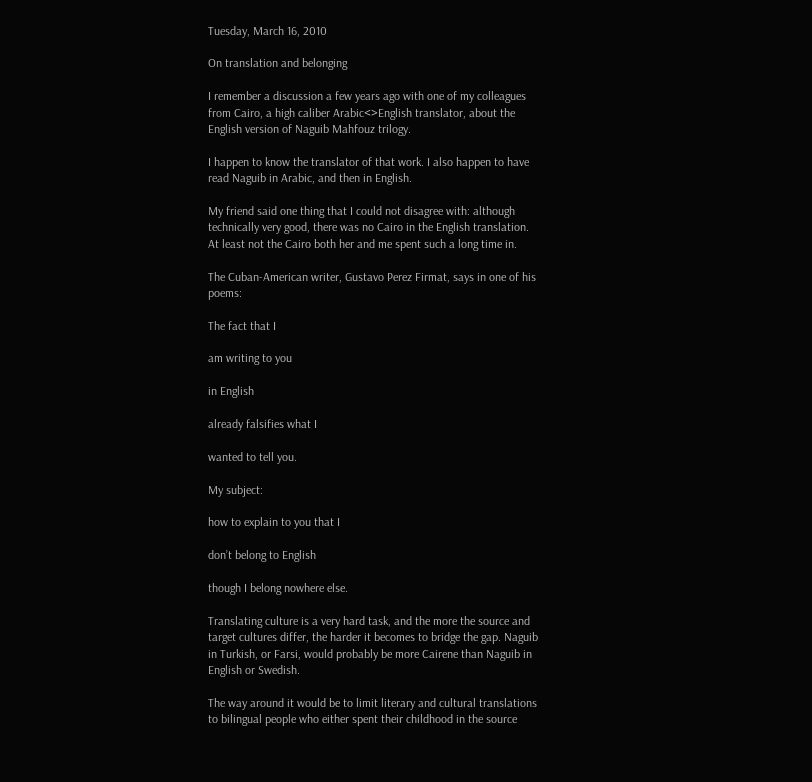Tuesday, March 16, 2010

On translation and belonging

I remember a discussion a few years ago with one of my colleagues from Cairo, a high caliber Arabic<>English translator, about the English version of Naguib Mahfouz trilogy.

I happen to know the translator of that work. I also happen to have read Naguib in Arabic, and then in English.

My friend said one thing that I could not disagree with: although technically very good, there was no Cairo in the English translation. At least not the Cairo both her and me spent such a long time in.

The Cuban-American writer, Gustavo Perez Firmat, says in one of his poems:

The fact that I

am writing to you

in English

already falsifies what I

wanted to tell you.

My subject:

how to explain to you that I

don’t belong to English

though I belong nowhere else.

Translating culture is a very hard task, and the more the source and target cultures differ, the harder it becomes to bridge the gap. Naguib in Turkish, or Farsi, would probably be more Cairene than Naguib in English or Swedish.

The way around it would be to limit literary and cultural translations to bilingual people who either spent their childhood in the source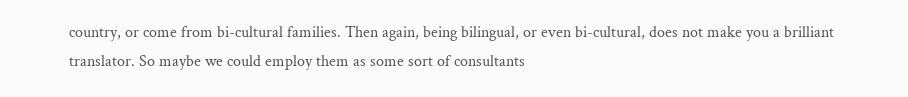country, or come from bi-cultural families. Then again, being bilingual, or even bi-cultural, does not make you a brilliant translator. So maybe we could employ them as some sort of consultants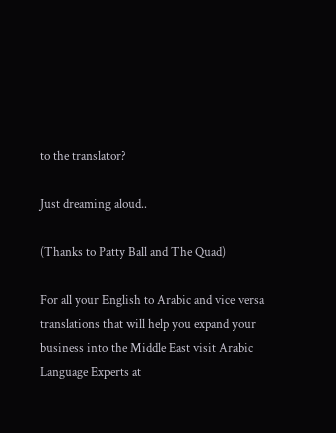to the translator?

Just dreaming aloud..

(Thanks to Patty Ball and The Quad)

For all your English to Arabic and vice versa translations that will help you expand your business into the Middle East visit Arabic Language Experts at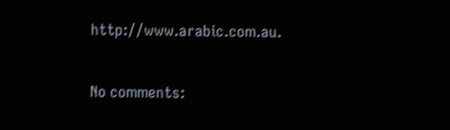http://www.arabic.com.au.

No comments: